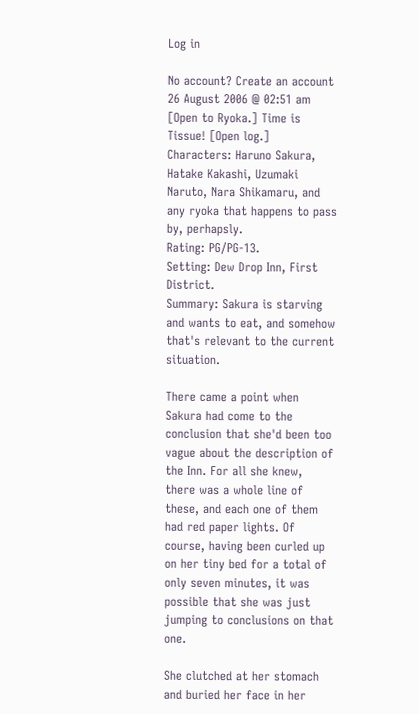Log in

No account? Create an account
26 August 2006 @ 02:51 am
[Open to Ryoka.] Time is Tissue! [Open log.]
Characters: Haruno Sakura, Hatake Kakashi, Uzumaki Naruto, Nara Shikamaru, and any ryoka that happens to pass by, perhapsly.
Rating: PG/PG-13.
Setting: Dew Drop Inn, First District.
Summary: Sakura is starving and wants to eat, and somehow that's relevant to the current situation.

There came a point when Sakura had come to the conclusion that she'd been too vague about the description of the Inn. For all she knew, there was a whole line of these, and each one of them had red paper lights. Of course, having been curled up on her tiny bed for a total of only seven minutes, it was possible that she was just jumping to conclusions on that one.

She clutched at her stomach and buried her face in her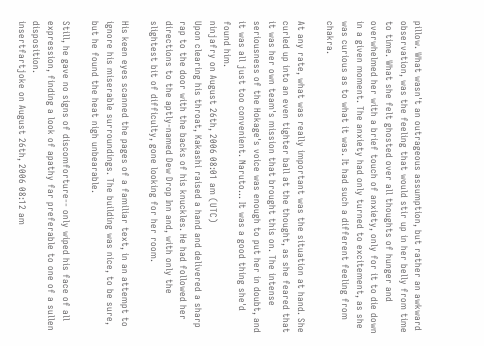pillow. What wasn't an outrageous assumption, but rather an awkward observation, was the feeling that would stir up in her belly from time to time. What she felt ghosted over all thoughts of hunger and overwhelmed her with a brief touch of anxiety, only for it to die down in a given moment. The anxiety had only turned to excitement, as she was curious as to what it was. It had such a different feeling from chakra.

At any rate, what was really important was the situation at hand. She curled up into an even tighter ball at the thought, as she feared that it was her own team's mission that brought this on. The intense seriousness of the Hokage's voice was enough to put her in doubt, and it was all just too convenient. Naruto... It was a good thing she'd found him.
ninjafry on August 26th, 2006 08:01 am (UTC)
Upon clearing his throat, Kakashi raised a hand and delivered a sharp rap to the door with the backs of his knuckles. He had followed her directions to the aptly-named Dew Drop Inn and, with only the slightest bit of difficulty, gone looking for her room.

His keen eyes scanned the pages of a familiar text, in an attempt to ignore his miserable surroundings. The building was nice, to be sure, but he found the heat nigh unbearable.

Still, he gave no signs of discomforture-- only wiped his face of all expression, finding a look of apathy far preferable to one of a sullen disposition.
insertfartjoke on August 26th, 2006 08:12 am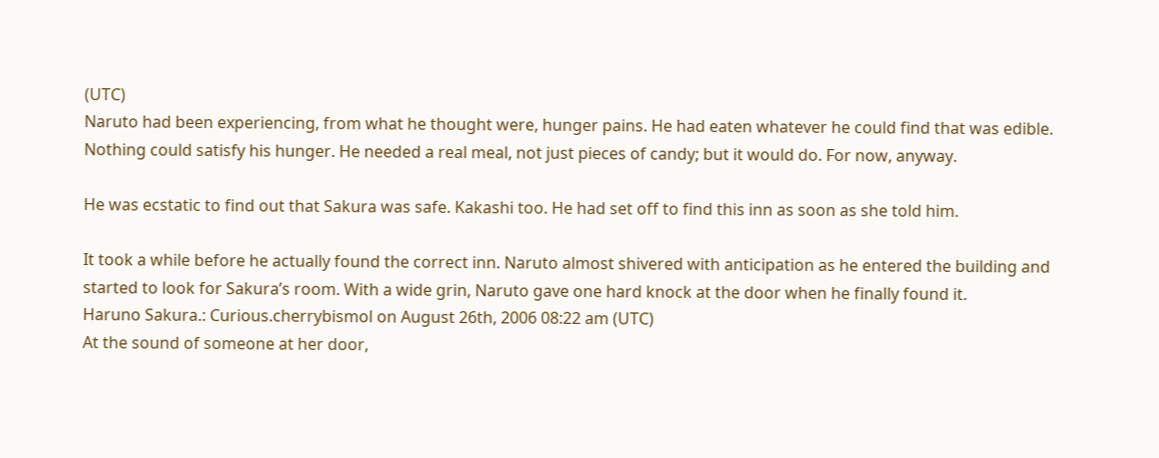(UTC)
Naruto had been experiencing, from what he thought were, hunger pains. He had eaten whatever he could find that was edible. Nothing could satisfy his hunger. He needed a real meal, not just pieces of candy; but it would do. For now, anyway.

He was ecstatic to find out that Sakura was safe. Kakashi too. He had set off to find this inn as soon as she told him.

It took a while before he actually found the correct inn. Naruto almost shivered with anticipation as he entered the building and started to look for Sakura’s room. With a wide grin, Naruto gave one hard knock at the door when he finally found it.
Haruno Sakura.: Curious.cherrybismol on August 26th, 2006 08:22 am (UTC)
At the sound of someone at her door,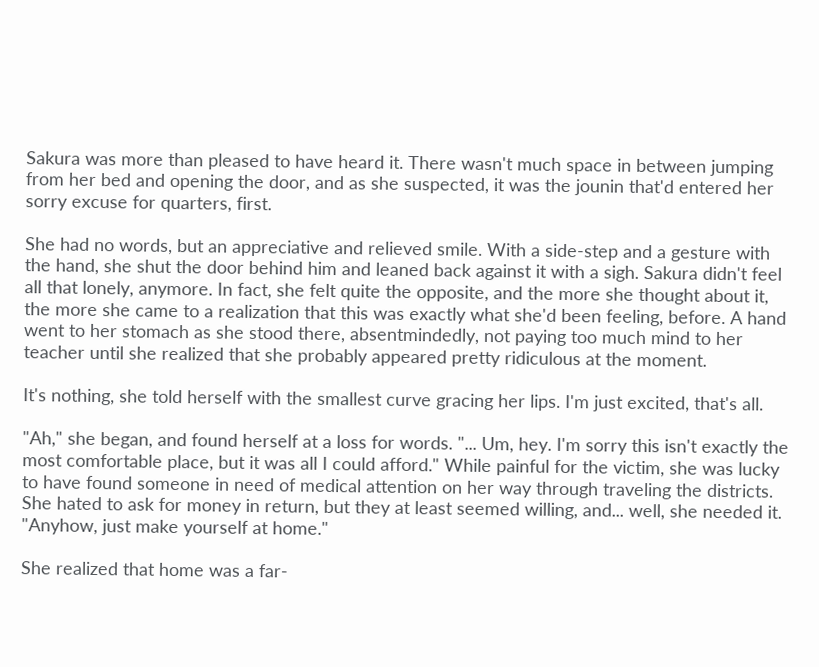Sakura was more than pleased to have heard it. There wasn't much space in between jumping from her bed and opening the door, and as she suspected, it was the jounin that'd entered her sorry excuse for quarters, first.

She had no words, but an appreciative and relieved smile. With a side-step and a gesture with the hand, she shut the door behind him and leaned back against it with a sigh. Sakura didn't feel all that lonely, anymore. In fact, she felt quite the opposite, and the more she thought about it, the more she came to a realization that this was exactly what she'd been feeling, before. A hand went to her stomach as she stood there, absentmindedly, not paying too much mind to her teacher until she realized that she probably appeared pretty ridiculous at the moment.

It's nothing, she told herself with the smallest curve gracing her lips. I'm just excited, that's all.

"Ah," she began, and found herself at a loss for words. "... Um, hey. I'm sorry this isn't exactly the most comfortable place, but it was all I could afford." While painful for the victim, she was lucky to have found someone in need of medical attention on her way through traveling the districts. She hated to ask for money in return, but they at least seemed willing, and... well, she needed it. "Anyhow, just make yourself at home."

She realized that home was a far-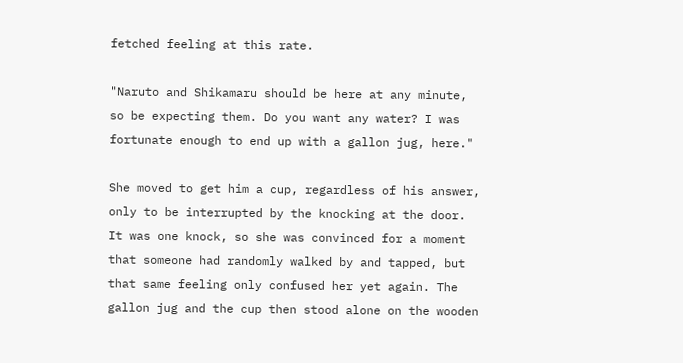fetched feeling at this rate.

"Naruto and Shikamaru should be here at any minute, so be expecting them. Do you want any water? I was fortunate enough to end up with a gallon jug, here."

She moved to get him a cup, regardless of his answer, only to be interrupted by the knocking at the door. It was one knock, so she was convinced for a moment that someone had randomly walked by and tapped, but that same feeling only confused her yet again. The gallon jug and the cup then stood alone on the wooden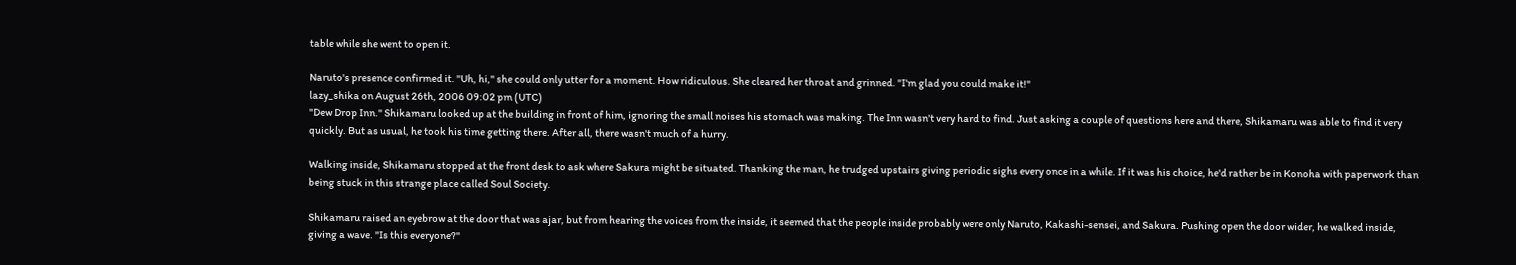table while she went to open it.

Naruto's presence confirmed it. "Uh, hi," she could only utter for a moment. How ridiculous. She cleared her throat and grinned. "I'm glad you could make it!"
lazy_shika on August 26th, 2006 09:02 pm (UTC)
"Dew Drop Inn." Shikamaru looked up at the building in front of him, ignoring the small noises his stomach was making. The Inn wasn't very hard to find. Just asking a couple of questions here and there, Shikamaru was able to find it very quickly. But as usual, he took his time getting there. After all, there wasn't much of a hurry.

Walking inside, Shikamaru stopped at the front desk to ask where Sakura might be situated. Thanking the man, he trudged upstairs giving periodic sighs every once in a while. If it was his choice, he'd rather be in Konoha with paperwork than being stuck in this strange place called Soul Society.

Shikamaru raised an eyebrow at the door that was ajar, but from hearing the voices from the inside, it seemed that the people inside probably were only Naruto, Kakashi-sensei, and Sakura. Pushing open the door wider, he walked inside, giving a wave. "Is this everyone?"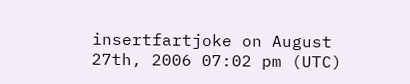insertfartjoke on August 27th, 2006 07:02 pm (UTC)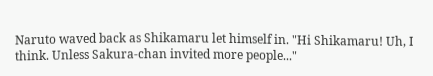Naruto waved back as Shikamaru let himself in. "Hi Shikamaru! Uh, I think. Unless Sakura-chan invited more people..."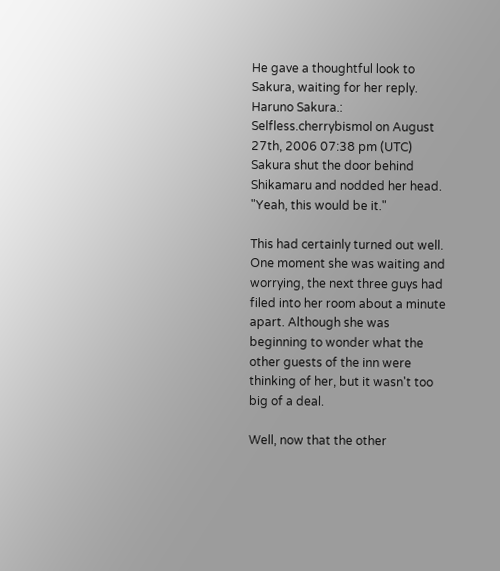He gave a thoughtful look to Sakura, waiting for her reply.
Haruno Sakura.: Selfless.cherrybismol on August 27th, 2006 07:38 pm (UTC)
Sakura shut the door behind Shikamaru and nodded her head. "Yeah, this would be it."

This had certainly turned out well. One moment she was waiting and worrying, the next three guys had filed into her room about a minute apart. Although she was beginning to wonder what the other guests of the inn were thinking of her, but it wasn't too big of a deal.

Well, now that the other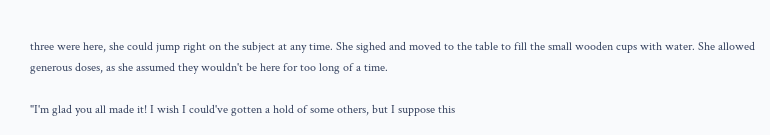three were here, she could jump right on the subject at any time. She sighed and moved to the table to fill the small wooden cups with water. She allowed generous doses, as she assumed they wouldn't be here for too long of a time.

"I'm glad you all made it! I wish I could've gotten a hold of some others, but I suppose this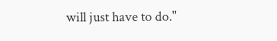will just have to do."